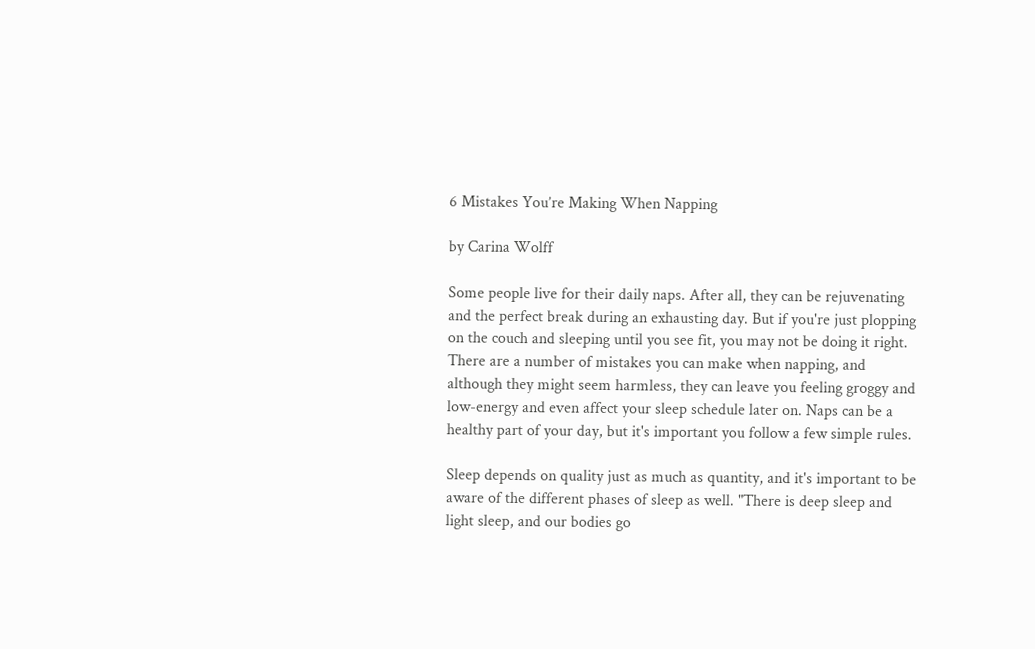6 Mistakes You’re Making When Napping

by Carina Wolff

Some people live for their daily naps. After all, they can be rejuvenating and the perfect break during an exhausting day. But if you're just plopping on the couch and sleeping until you see fit, you may not be doing it right. There are a number of mistakes you can make when napping, and although they might seem harmless, they can leave you feeling groggy and low-energy and even affect your sleep schedule later on. Naps can be a healthy part of your day, but it's important you follow a few simple rules.

Sleep depends on quality just as much as quantity, and it's important to be aware of the different phases of sleep as well. "There is deep sleep and light sleep, and our bodies go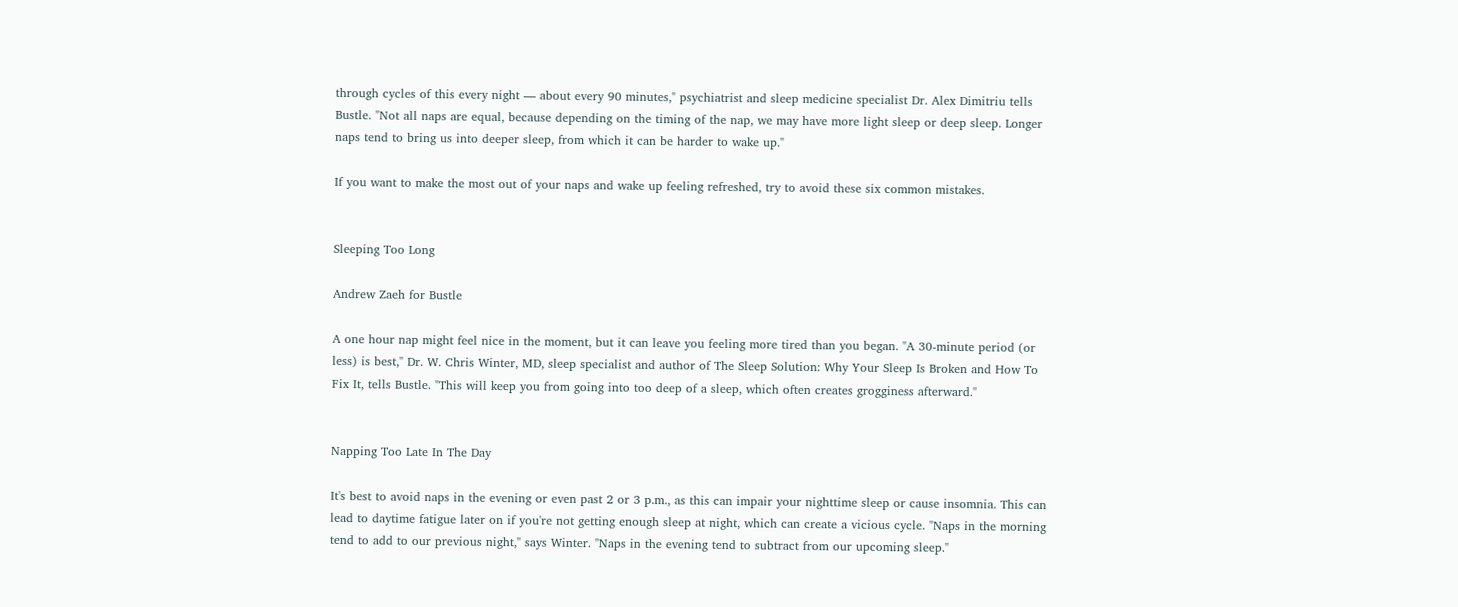through cycles of this every night — about every 90 minutes," psychiatrist and sleep medicine specialist Dr. Alex Dimitriu tells Bustle. "Not all naps are equal, because depending on the timing of the nap, we may have more light sleep or deep sleep. Longer naps tend to bring us into deeper sleep, from which it can be harder to wake up."

If you want to make the most out of your naps and wake up feeling refreshed, try to avoid these six common mistakes.


Sleeping Too Long

Andrew Zaeh for Bustle

A one hour nap might feel nice in the moment, but it can leave you feeling more tired than you began. "A 30-minute period (or less) is best," Dr. W. Chris Winter, MD, sleep specialist and author of The Sleep Solution: Why Your Sleep Is Broken and How To Fix It, tells Bustle. "This will keep you from going into too deep of a sleep, which often creates grogginess afterward."


Napping Too Late In The Day

It's best to avoid naps in the evening or even past 2 or 3 p.m., as this can impair your nighttime sleep or cause insomnia. This can lead to daytime fatigue later on if you're not getting enough sleep at night, which can create a vicious cycle. "Naps in the morning tend to add to our previous night," says Winter. "Naps in the evening tend to subtract from our upcoming sleep."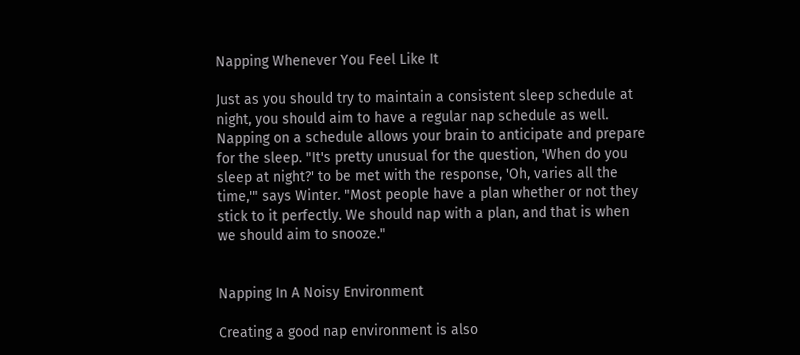Napping Whenever You Feel Like It

Just as you should try to maintain a consistent sleep schedule at night, you should aim to have a regular nap schedule as well. Napping on a schedule allows your brain to anticipate and prepare for the sleep. "It's pretty unusual for the question, 'When do you sleep at night?' to be met with the response, 'Oh, varies all the time,'" says Winter. "Most people have a plan whether or not they stick to it perfectly. We should nap with a plan, and that is when we should aim to snooze."


Napping In A Noisy Environment

Creating a good nap environment is also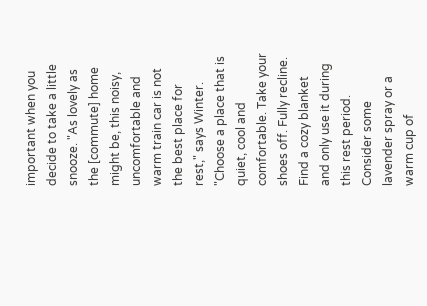important when you decide to take a little snooze. "As lovely as the [commute] home might be, this noisy, uncomfortable and warm train car is not the best place for rest," says Winter. "Choose a place that is quiet, cool and comfortable. Take your shoes off. Fully recline. Find a cozy blanket and only use it during this rest period. Consider some lavender spray or a warm cup of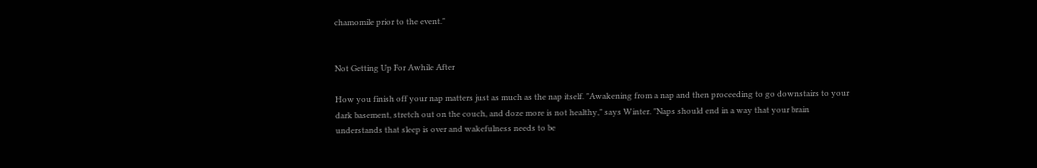chamomile prior to the event."


Not Getting Up For Awhile After

How you finish off your nap matters just as much as the nap itself. "Awakening from a nap and then proceeding to go downstairs to your dark basement, stretch out on the couch, and doze more is not healthy," says Winter. "Naps should end in a way that your brain understands that sleep is over and wakefulness needs to be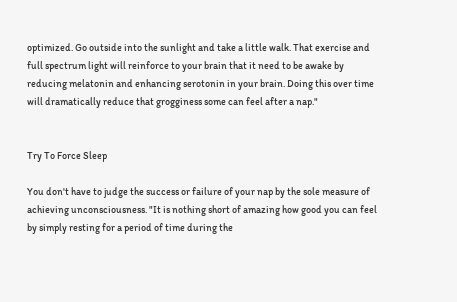optimized. Go outside into the sunlight and take a little walk. That exercise and full spectrum light will reinforce to your brain that it need to be awake by reducing melatonin and enhancing serotonin in your brain. Doing this over time will dramatically reduce that grogginess some can feel after a nap."


Try To Force Sleep

You don't have to judge the success or failure of your nap by the sole measure of achieving unconsciousness. "It is nothing short of amazing how good you can feel by simply resting for a period of time during the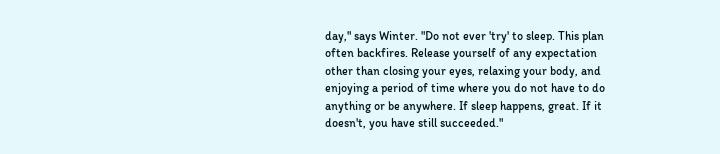day," says Winter. "Do not ever 'try' to sleep. This plan often backfires. Release yourself of any expectation other than closing your eyes, relaxing your body, and enjoying a period of time where you do not have to do anything or be anywhere. If sleep happens, great. If it doesn't, you have still succeeded."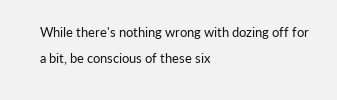While there's nothing wrong with dozing off for a bit, be conscious of these six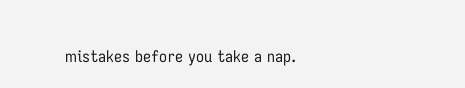mistakes before you take a nap.